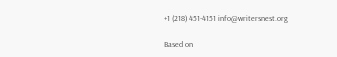+1 (218) 451-4151 info@writersnest.org

Based on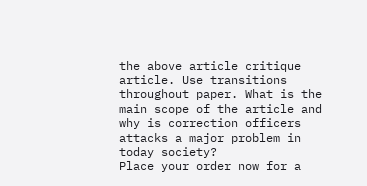the above article critique article. Use transitions throughout paper. What is the main scope of the article and why is correction officers attacks a major problem in today society?
Place your order now for a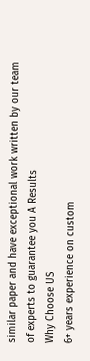similar paper and have exceptional work written by our team of experts to guarantee you A Results
Why Choose US
6+ years experience on custom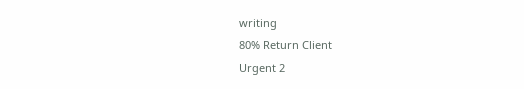writing
80% Return Client
Urgent 2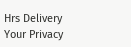Hrs Delivery
Your Privacy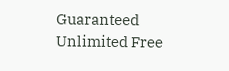Guaranteed
Unlimited Free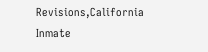Revisions,California Inmate